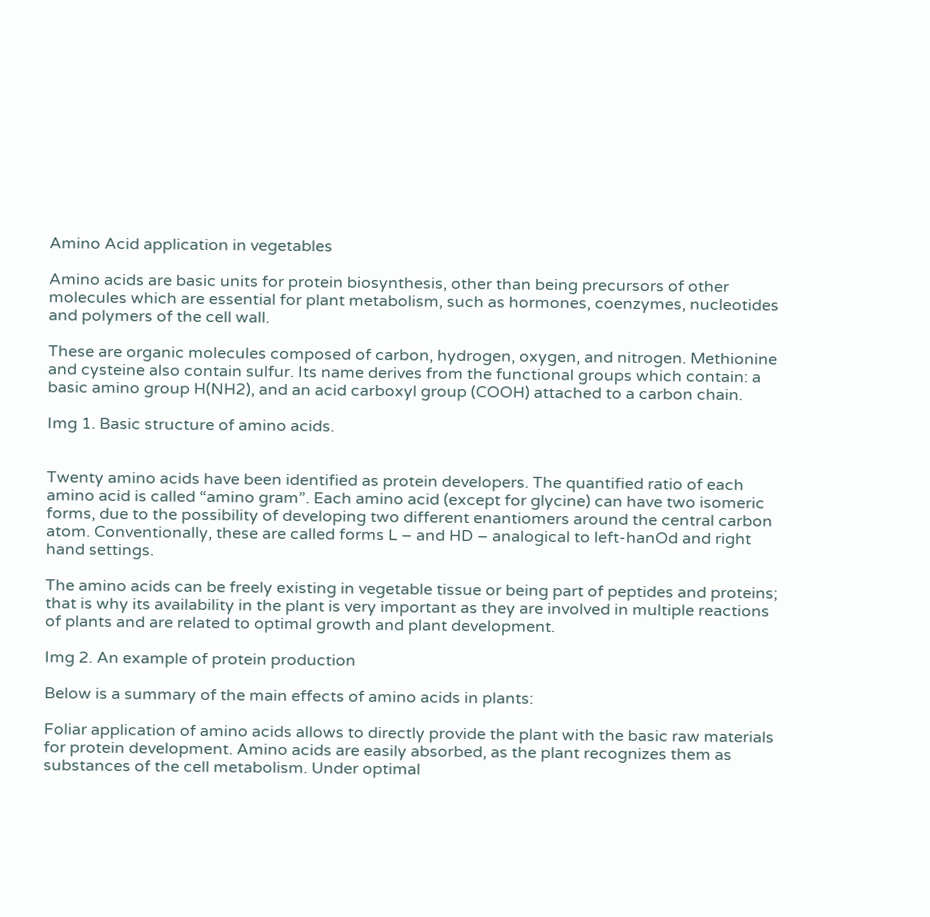Amino Acid application in vegetables

Amino acids are basic units for protein biosynthesis, other than being precursors of other molecules which are essential for plant metabolism, such as hormones, coenzymes, nucleotides and polymers of the cell wall.

These are organic molecules composed of carbon, hydrogen, oxygen, and nitrogen. Methionine and cysteine also contain sulfur. Its name derives from the functional groups which contain: a basic amino group H(NH2), and an acid carboxyl group (COOH) attached to a carbon chain.

Img 1. Basic structure of amino acids.


Twenty amino acids have been identified as protein developers. The quantified ratio of each amino acid is called “amino gram”. Each amino acid (except for glycine) can have two isomeric forms, due to the possibility of developing two different enantiomers around the central carbon atom. Conventionally, these are called forms L – and HD – analogical to left-hanOd and right hand settings.

The amino acids can be freely existing in vegetable tissue or being part of peptides and proteins; that is why its availability in the plant is very important as they are involved in multiple reactions of plants and are related to optimal growth and plant development.

Img 2. An example of protein production

Below is a summary of the main effects of amino acids in plants:

Foliar application of amino acids allows to directly provide the plant with the basic raw materials for protein development. Amino acids are easily absorbed, as the plant recognizes them as substances of the cell metabolism. Under optimal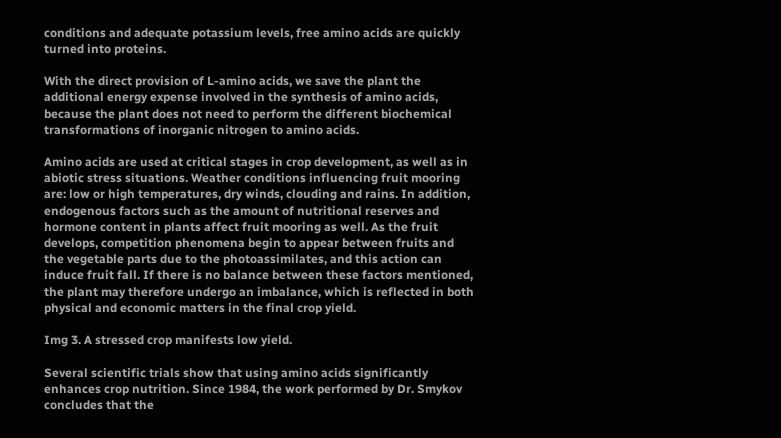conditions and adequate potassium levels, free amino acids are quickly turned into proteins.

With the direct provision of L-amino acids, we save the plant the additional energy expense involved in the synthesis of amino acids, because the plant does not need to perform the different biochemical transformations of inorganic nitrogen to amino acids.

Amino acids are used at critical stages in crop development, as well as in abiotic stress situations. Weather conditions influencing fruit mooring are: low or high temperatures, dry winds, clouding and rains. In addition, endogenous factors such as the amount of nutritional reserves and hormone content in plants affect fruit mooring as well. As the fruit develops, competition phenomena begin to appear between fruits and the vegetable parts due to the photoassimilates, and this action can induce fruit fall. If there is no balance between these factors mentioned, the plant may therefore undergo an imbalance, which is reflected in both physical and economic matters in the final crop yield.

Img 3. A stressed crop manifests low yield.

Several scientific trials show that using amino acids significantly enhances crop nutrition. Since 1984, the work performed by Dr. Smykov concludes that the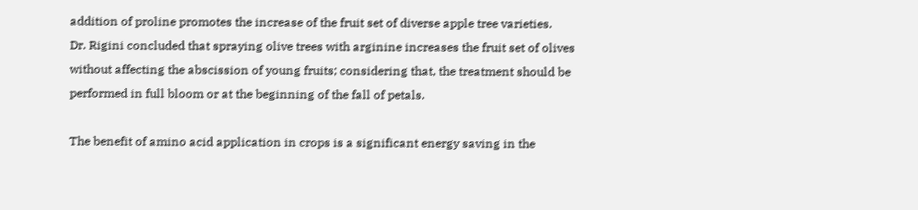addition of proline promotes the increase of the fruit set of diverse apple tree varieties.
Dr. Rigini concluded that spraying olive trees with arginine increases the fruit set of olives without affecting the abscission of young fruits; considering that, the treatment should be performed in full bloom or at the beginning of the fall of petals.

The benefit of amino acid application in crops is a significant energy saving in the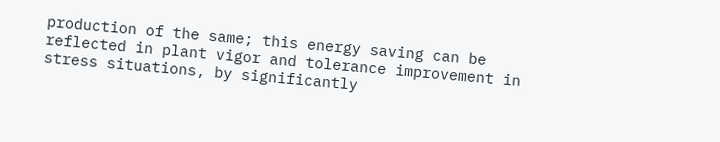production of the same; this energy saving can be reflected in plant vigor and tolerance improvement in stress situations, by significantly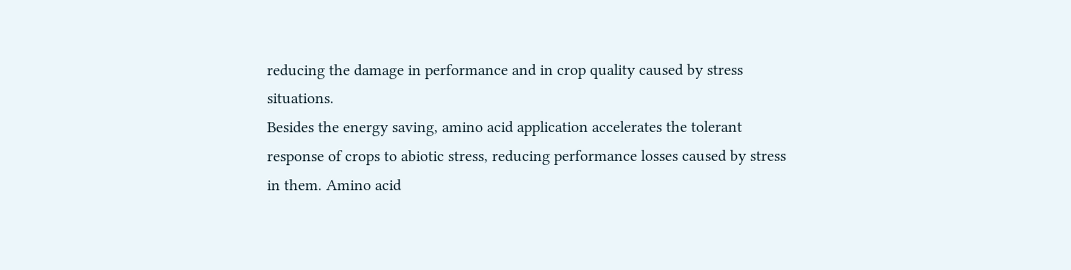reducing the damage in performance and in crop quality caused by stress situations.
Besides the energy saving, amino acid application accelerates the tolerant response of crops to abiotic stress, reducing performance losses caused by stress in them. Amino acid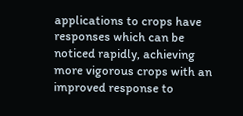applications to crops have responses which can be noticed rapidly, achieving more vigorous crops with an improved response to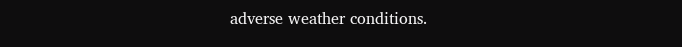adverse weather conditions.